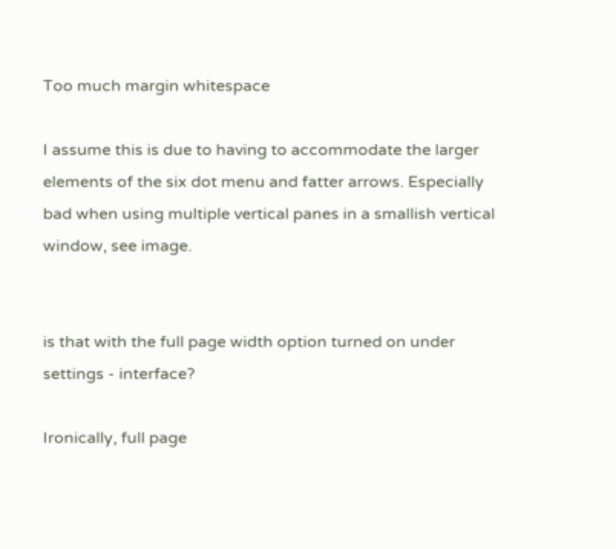Too much margin whitespace

I assume this is due to having to accommodate the larger elements of the six dot menu and fatter arrows. Especially bad when using multiple vertical panes in a smallish vertical window, see image.


is that with the full page width option turned on under settings - interface?

Ironically, full page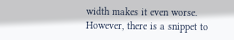width makes it even worse. However, there is a snippet to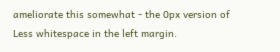ameliorate this somewhat - the 0px version of Less whitespace in the left margin.